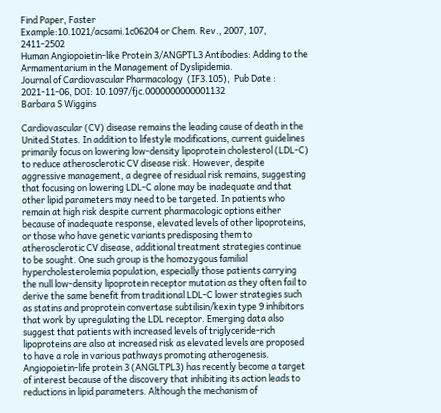Find Paper, Faster
Example:10.1021/acsami.1c06204 or Chem. Rev., 2007, 107, 2411-2502
Human Angiopoietin-like Protein 3/ANGPTL3 Antibodies: Adding to the Armamentarium in the Management of Dyslipidemia.
Journal of Cardiovascular Pharmacology  (IF3.105),  Pub Date : 2021-11-06, DOI: 10.1097/fjc.0000000000001132
Barbara S Wiggins

Cardiovascular (CV) disease remains the leading cause of death in the United States. In addition to lifestyle modifications, current guidelines primarily focus on lowering low-density lipoprotein cholesterol (LDL-C) to reduce atherosclerotic CV disease risk. However, despite aggressive management, a degree of residual risk remains, suggesting that focusing on lowering LDL-C alone may be inadequate and that other lipid parameters may need to be targeted. In patients who remain at high risk despite current pharmacologic options either because of inadequate response, elevated levels of other lipoproteins, or those who have genetic variants predisposing them to atherosclerotic CV disease, additional treatment strategies continue to be sought. One such group is the homozygous familial hypercholesterolemia population, especially those patients carrying the null low-density lipoprotein receptor mutation as they often fail to derive the same benefit from traditional LDL-C lower strategies such as statins and proprotein convertase subtilisin/kexin type 9 inhibitors that work by upregulating the LDL receptor. Emerging data also suggest that patients with increased levels of triglyceride-rich lipoproteins are also at increased risk as elevated levels are proposed to have a role in various pathways promoting atherogenesis. Angiopoietin-life protein 3 (ANGLTPL3) has recently become a target of interest because of the discovery that inhibiting its action leads to reductions in lipid parameters. Although the mechanism of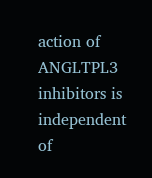action of ANGLTPL3 inhibitors is independent of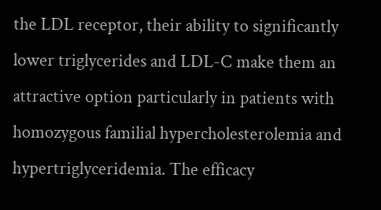the LDL receptor, their ability to significantly lower triglycerides and LDL-C make them an attractive option particularly in patients with homozygous familial hypercholesterolemia and hypertriglyceridemia. The efficacy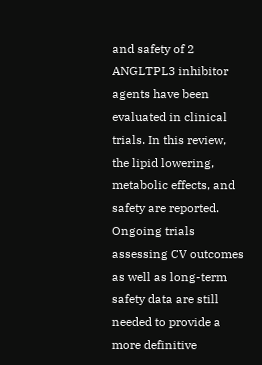and safety of 2 ANGLTPL3 inhibitor agents have been evaluated in clinical trials. In this review, the lipid lowering, metabolic effects, and safety are reported. Ongoing trials assessing CV outcomes as well as long-term safety data are still needed to provide a more definitive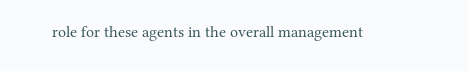role for these agents in the overall management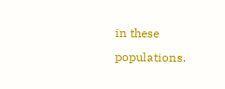in these populations.